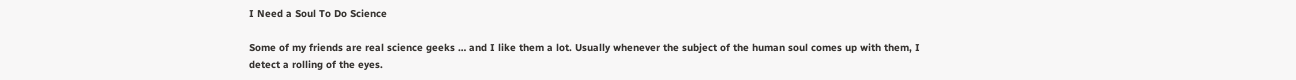I Need a Soul To Do Science

Some of my friends are real science geeks … and I like them a lot. Usually whenever the subject of the human soul comes up with them, I detect a rolling of the eyes.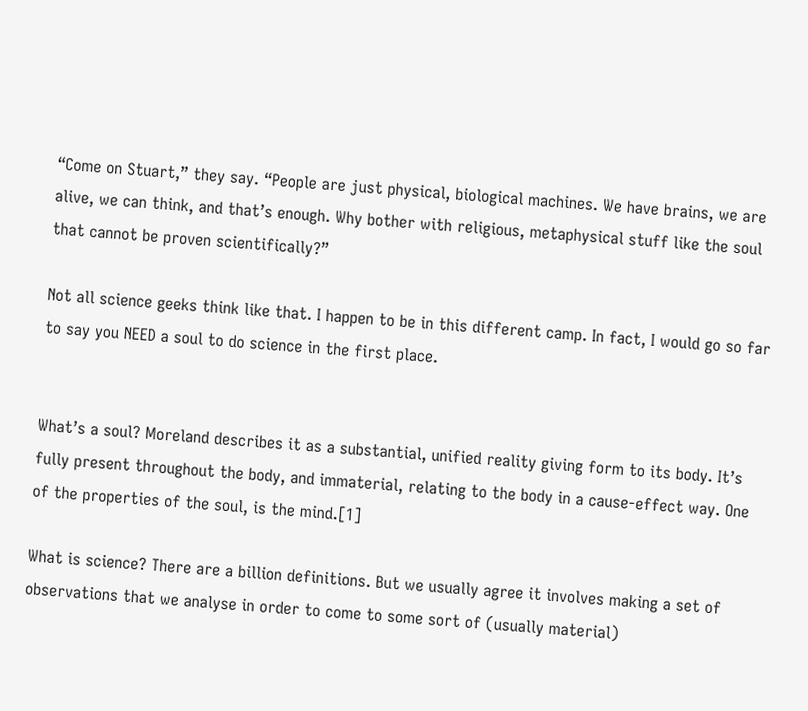“Come on Stuart,” they say. “People are just physical, biological machines. We have brains, we are alive, we can think, and that’s enough. Why bother with religious, metaphysical stuff like the soul that cannot be proven scientifically?”

Not all science geeks think like that. I happen to be in this different camp. In fact, I would go so far to say you NEED a soul to do science in the first place.


What’s a soul? Moreland describes it as a substantial, unified reality giving form to its body. It’s fully present throughout the body, and immaterial, relating to the body in a cause-effect way. One of the properties of the soul, is the mind.[1]

What is science? There are a billion definitions. But we usually agree it involves making a set of observations that we analyse in order to come to some sort of (usually material)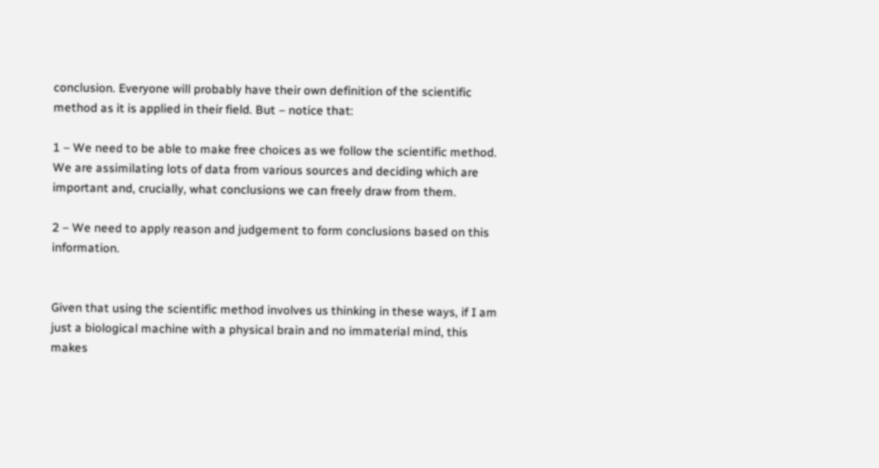conclusion. Everyone will probably have their own definition of the scientific method as it is applied in their field. But – notice that:

1 – We need to be able to make free choices as we follow the scientific method. We are assimilating lots of data from various sources and deciding which are important and, crucially, what conclusions we can freely draw from them.

2 – We need to apply reason and judgement to form conclusions based on this information.


Given that using the scientific method involves us thinking in these ways, if I am just a biological machine with a physical brain and no immaterial mind, this makes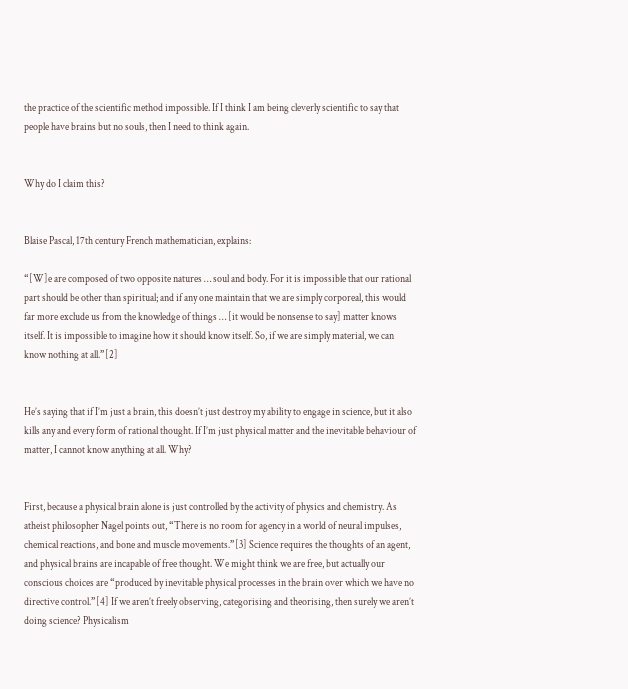the practice of the scientific method impossible. If I think I am being cleverly scientific to say that people have brains but no souls, then I need to think again.


Why do I claim this?


Blaise Pascal, 17th century French mathematician, explains:

“[W]e are composed of two opposite natures … soul and body. For it is impossible that our rational part should be other than spiritual; and if any one maintain that we are simply corporeal, this would far more exclude us from the knowledge of things … [it would be nonsense to say] matter knows itself. It is impossible to imagine how it should know itself. So, if we are simply material, we can know nothing at all.”[2]


He’s saying that if I’m just a brain, this doesn’t just destroy my ability to engage in science, but it also kills any and every form of rational thought. If I’m just physical matter and the inevitable behaviour of matter, I cannot know anything at all. Why?


First, because a physical brain alone is just controlled by the activity of physics and chemistry. As atheist philosopher Nagel points out, “There is no room for agency in a world of neural impulses, chemical reactions, and bone and muscle movements.”[3] Science requires the thoughts of an agent, and physical brains are incapable of free thought. We might think we are free, but actually our conscious choices are “produced by inevitable physical processes in the brain over which we have no directive control.”[4] If we aren’t freely observing, categorising and theorising, then surely we aren’t doing science? Physicalism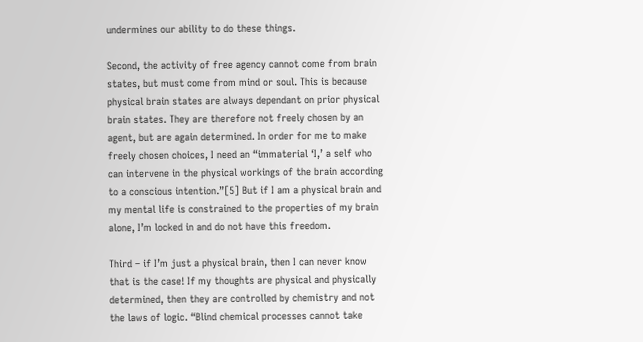undermines our ability to do these things.

Second, the activity of free agency cannot come from brain states, but must come from mind or soul. This is because physical brain states are always dependant on prior physical brain states. They are therefore not freely chosen by an agent, but are again determined. In order for me to make freely chosen choices, I need an “immaterial ‘I,’ a self who can intervene in the physical workings of the brain according to a conscious intention.”[5] But if I am a physical brain and my mental life is constrained to the properties of my brain alone, I’m locked in and do not have this freedom.

Third – if I’m just a physical brain, then I can never know that is the case! If my thoughts are physical and physically determined, then they are controlled by chemistry and not the laws of logic. “Blind chemical processes cannot take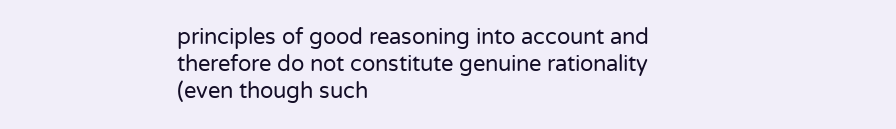principles of good reasoning into account and therefore do not constitute genuine rationality (even though such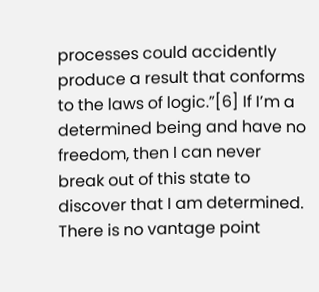processes could accidently produce a result that conforms to the laws of logic.”[6] If I’m a determined being and have no freedom, then I can never break out of this state to discover that I am determined. There is no vantage point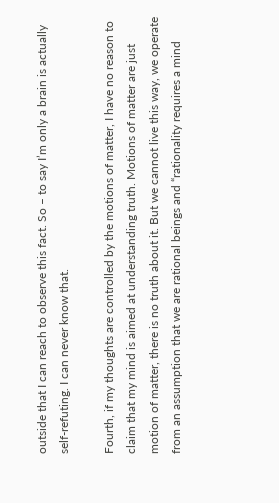outside that I can reach to observe this fact. So – to say I’m only a brain is actually self-refuting. I can never know that.

Fourth, if my thoughts are controlled by the motions of matter, I have no reason to claim that my mind is aimed at understanding truth. Motions of matter are just motion of matter, there is no truth about it. But we cannot live this way, we operate from an assumption that we are rational beings and “rationality requires a mind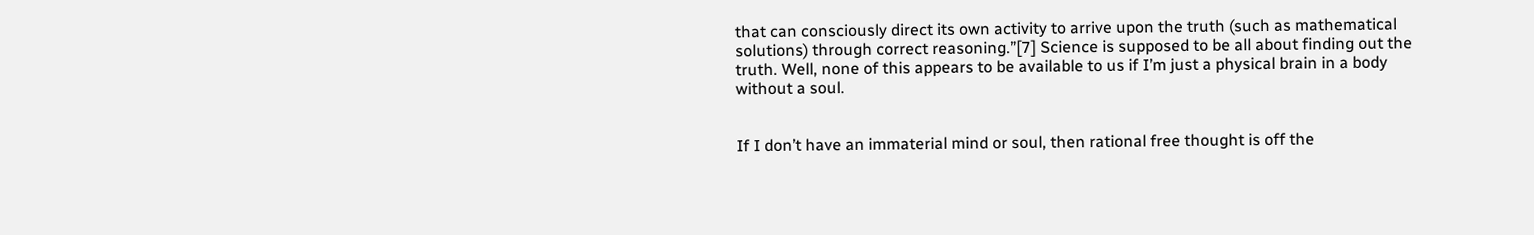that can consciously direct its own activity to arrive upon the truth (such as mathematical solutions) through correct reasoning.”[7] Science is supposed to be all about finding out the truth. Well, none of this appears to be available to us if I’m just a physical brain in a body without a soul.


If I don’t have an immaterial mind or soul, then rational free thought is off the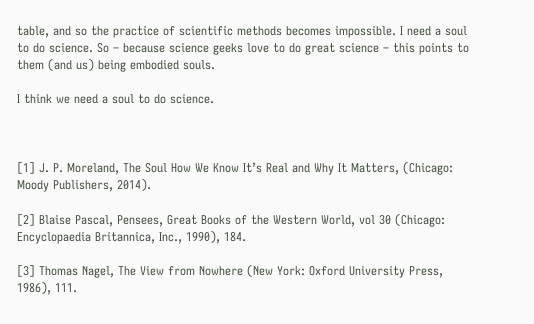table, and so the practice of scientific methods becomes impossible. I need a soul to do science. So – because science geeks love to do great science – this points to them (and us) being embodied souls.

I think we need a soul to do science.



[1] J. P. Moreland, The Soul How We Know It’s Real and Why It Matters, (Chicago: Moody Publishers, 2014).

[2] Blaise Pascal, Pensees, Great Books of the Western World, vol 30 (Chicago: Encyclopaedia Britannica, Inc., 1990), 184.

[3] Thomas Nagel, The View from Nowhere (New York: Oxford University Press, 1986), 111.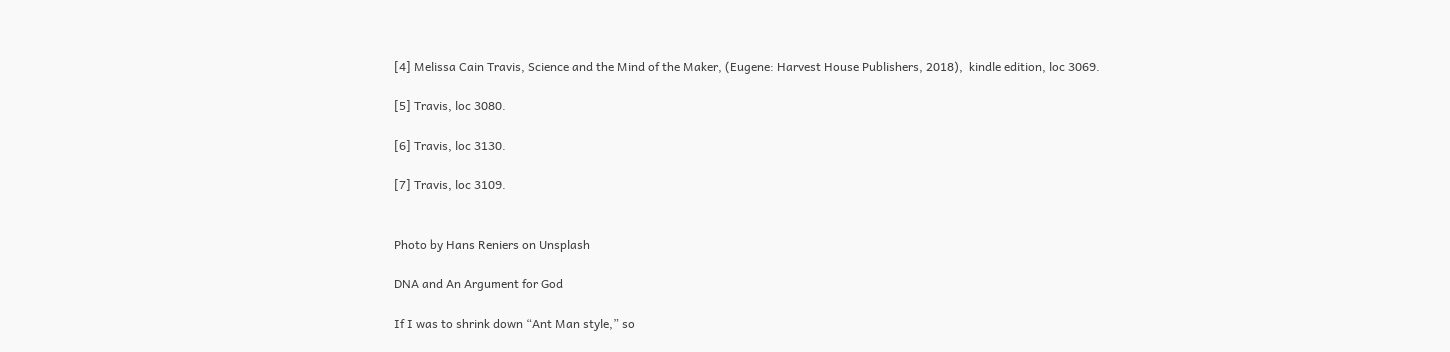[4] Melissa Cain Travis, Science and the Mind of the Maker, (Eugene: Harvest House Publishers, 2018),  kindle edition, loc 3069.

[5] Travis, loc 3080.

[6] Travis, loc 3130.

[7] Travis, loc 3109.


Photo by Hans Reniers on Unsplash

DNA and An Argument for God

If I was to shrink down “Ant Man style,” so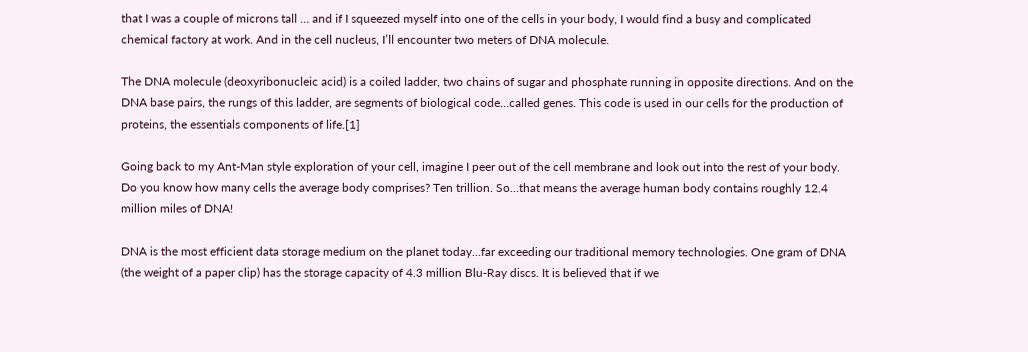that I was a couple of microns tall … and if I squeezed myself into one of the cells in your body, I would find a busy and complicated chemical factory at work. And in the cell nucleus, I’ll encounter two meters of DNA molecule.

The DNA molecule (deoxyribonucleic acid) is a coiled ladder, two chains of sugar and phosphate running in opposite directions. And on the DNA base pairs, the rungs of this ladder, are segments of biological code…called genes. This code is used in our cells for the production of proteins, the essentials components of life.[1]

Going back to my Ant-Man style exploration of your cell, imagine I peer out of the cell membrane and look out into the rest of your body. Do you know how many cells the average body comprises? Ten trillion. So…that means the average human body contains roughly 12.4 million miles of DNA!

DNA is the most efficient data storage medium on the planet today…far exceeding our traditional memory technologies. One gram of DNA (the weight of a paper clip) has the storage capacity of 4.3 million Blu-Ray discs. It is believed that if we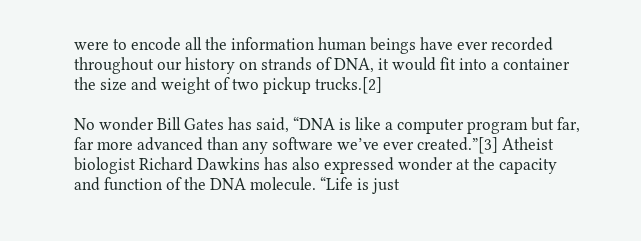were to encode all the information human beings have ever recorded throughout our history on strands of DNA, it would fit into a container the size and weight of two pickup trucks.[2]

No wonder Bill Gates has said, “DNA is like a computer program but far, far more advanced than any software we’ve ever created.”[3] Atheist biologist Richard Dawkins has also expressed wonder at the capacity and function of the DNA molecule. “Life is just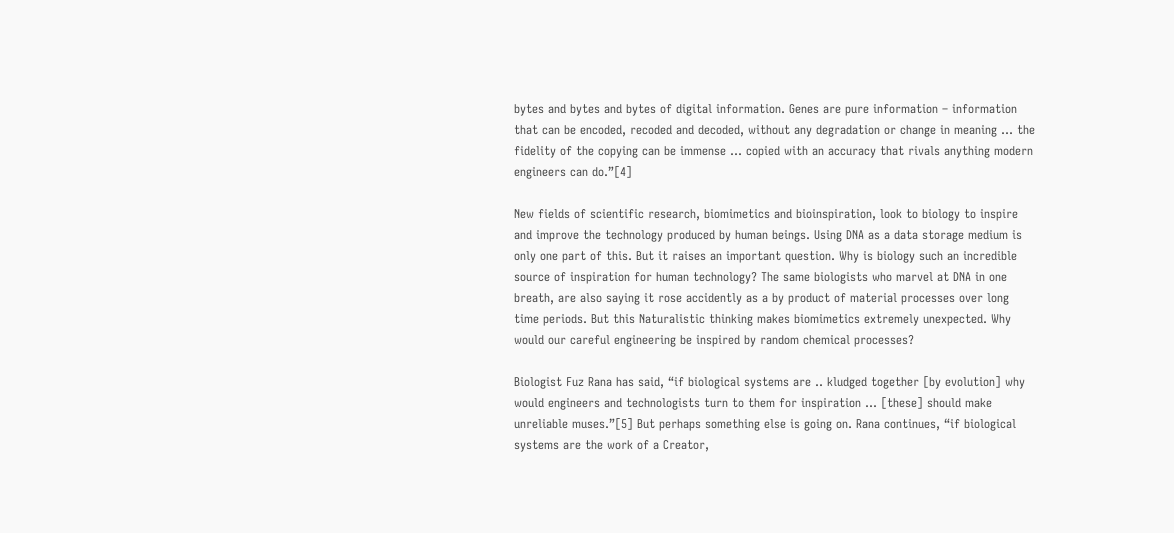bytes and bytes and bytes of digital information. Genes are pure information – information that can be encoded, recoded and decoded, without any degradation or change in meaning … the fidelity of the copying can be immense … copied with an accuracy that rivals anything modern engineers can do.”[4]

New fields of scientific research, biomimetics and bioinspiration, look to biology to inspire and improve the technology produced by human beings. Using DNA as a data storage medium is only one part of this. But it raises an important question. Why is biology such an incredible source of inspiration for human technology? The same biologists who marvel at DNA in one breath, are also saying it rose accidently as a by product of material processes over long time periods. But this Naturalistic thinking makes biomimetics extremely unexpected. Why would our careful engineering be inspired by random chemical processes?

Biologist Fuz Rana has said, “if biological systems are .. kludged together [by evolution] why would engineers and technologists turn to them for inspiration … [these] should make unreliable muses.”[5] But perhaps something else is going on. Rana continues, “if biological systems are the work of a Creator,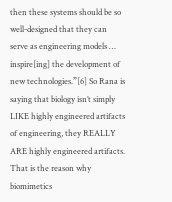then these systems should be so well-designed that they can serve as engineering models … inspire[ing] the development of new technologies.”[6] So Rana is saying that biology isn’t simply LIKE highly engineered artifacts of engineering, they REALLY ARE highly engineered artifacts. That is the reason why biomimetics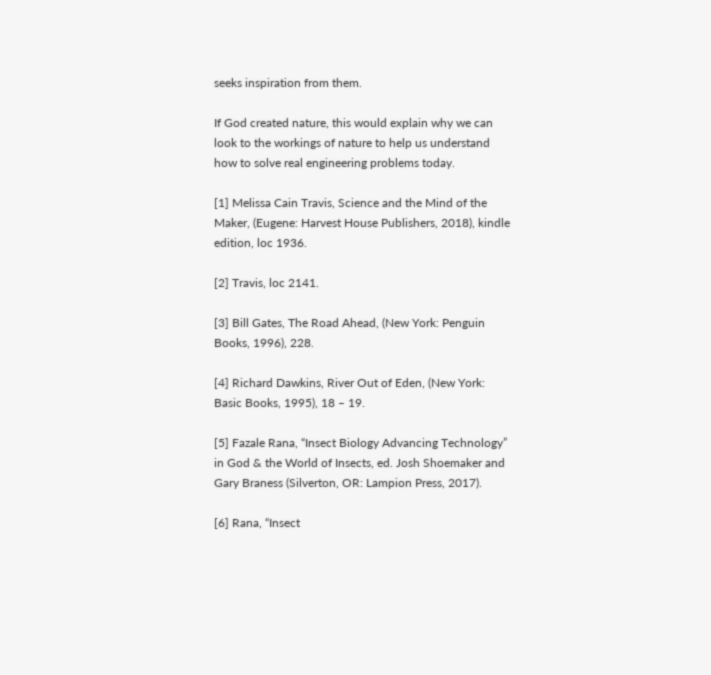seeks inspiration from them.

If God created nature, this would explain why we can look to the workings of nature to help us understand how to solve real engineering problems today.

[1] Melissa Cain Travis, Science and the Mind of the Maker, (Eugene: Harvest House Publishers, 2018), kindle edition, loc 1936.

[2] Travis, loc 2141.

[3] Bill Gates, The Road Ahead, (New York: Penguin Books, 1996), 228.

[4] Richard Dawkins, River Out of Eden, (New York: Basic Books, 1995), 18 – 19.

[5] Fazale Rana, “Insect Biology Advancing Technology” in God & the World of Insects, ed. Josh Shoemaker and Gary Braness (Silverton, OR: Lampion Press, 2017).

[6] Rana, “Insect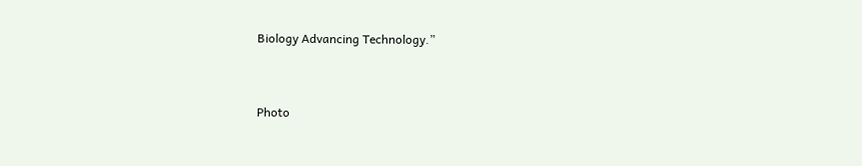Biology Advancing Technology.”


Photo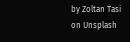by Zoltan Tasi on Unsplash